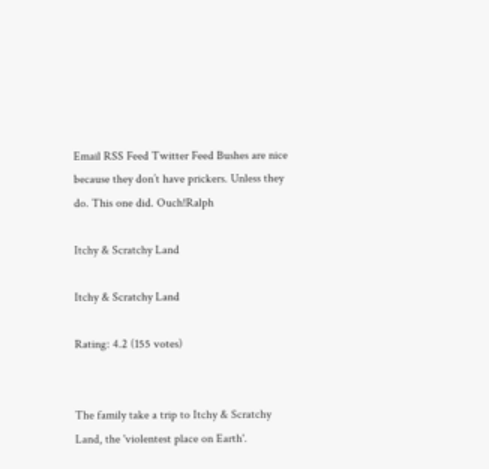Email RSS Feed Twitter Feed Bushes are nice because they don’t have prickers. Unless they do. This one did. Ouch!Ralph

Itchy & Scratchy Land

Itchy & Scratchy Land

Rating: 4.2 (155 votes)


The family take a trip to Itchy & Scratchy Land, the 'violentest place on Earth'.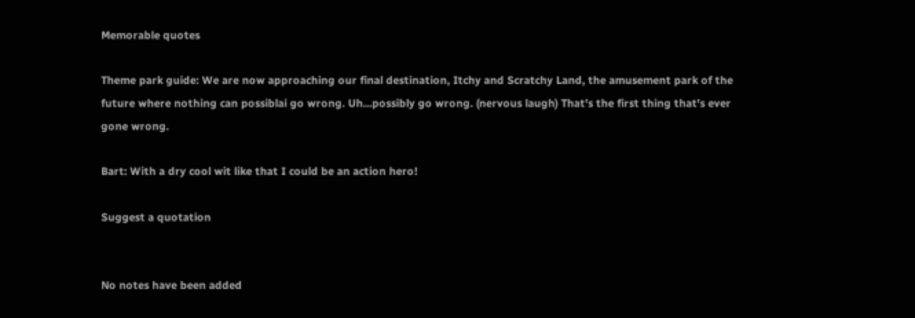Memorable quotes

Theme park guide: We are now approaching our final destination, Itchy and Scratchy Land, the amusement park of the future where nothing can possiblai go wrong. Uh...possibly go wrong. (nervous laugh) That's the first thing that's ever gone wrong.

Bart: With a dry cool wit like that I could be an action hero!

Suggest a quotation


No notes have been added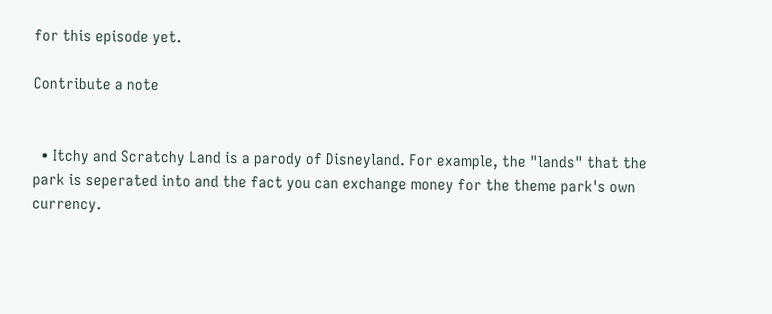for this episode yet.

Contribute a note


  • Itchy and Scratchy Land is a parody of Disneyland. For example, the "lands" that the park is seperated into and the fact you can exchange money for the theme park's own currency.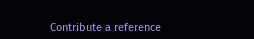Contribute a reference